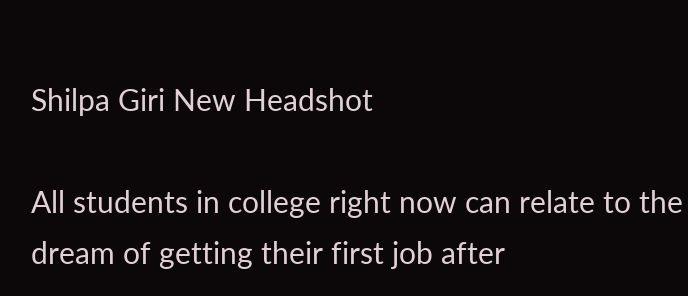Shilpa Giri New Headshot

All students in college right now can relate to the dream of getting their first job after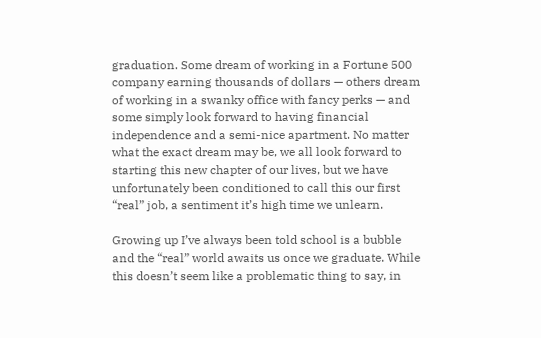graduation. Some dream of working in a Fortune 500 company earning thousands of dollars — others dream of working in a swanky office with fancy perks — and some simply look forward to having financial independence and a semi-nice apartment. No matter what the exact dream may be, we all look forward to starting this new chapter of our lives, but we have unfortunately been conditioned to call this our first “real” job, a sentiment it’s high time we unlearn.

Growing up I’ve always been told school is a bubble and the “real” world awaits us once we graduate. While this doesn’t seem like a problematic thing to say, in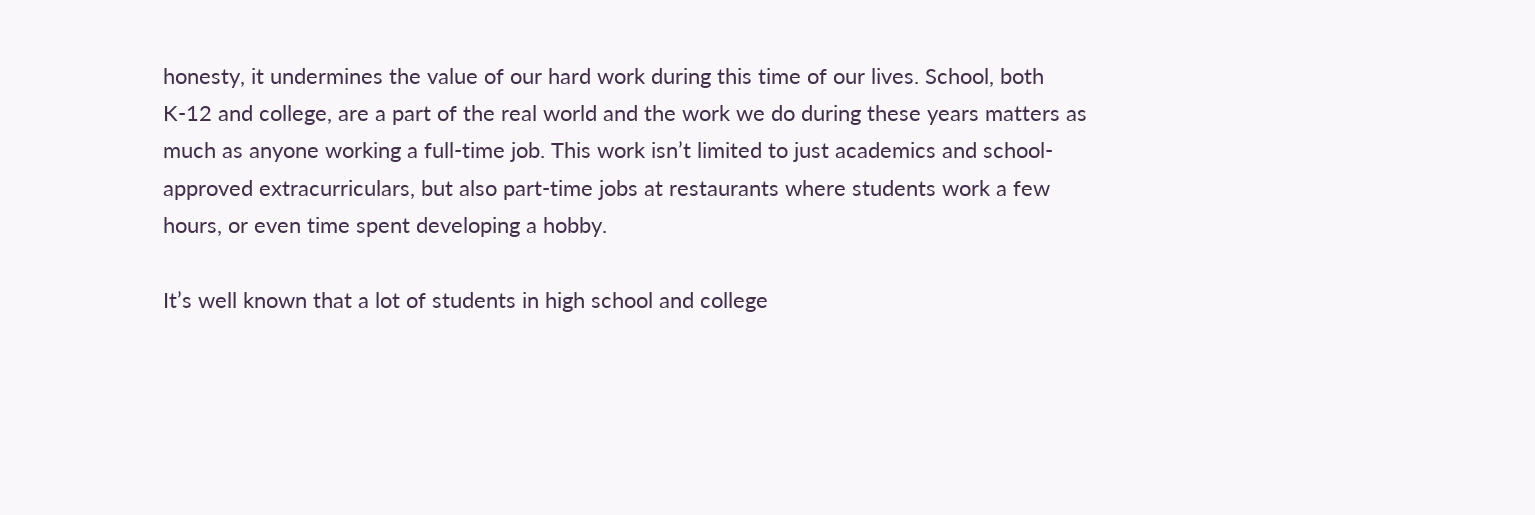honesty, it undermines the value of our hard work during this time of our lives. School, both K-12 and college, are a part of the real world and the work we do during these years matters as much as anyone working a full-time job. This work isn’t limited to just academics and school-approved extracurriculars, but also part-time jobs at restaurants where students work a few hours, or even time spent developing a hobby.

It’s well known that a lot of students in high school and college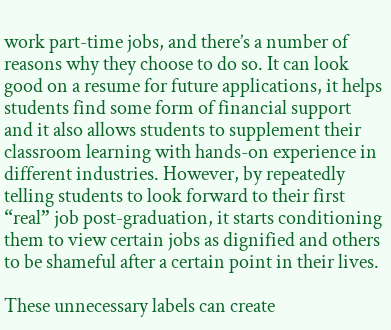work part-time jobs, and there’s a number of reasons why they choose to do so. It can look good on a resume for future applications, it helps students find some form of financial support and it also allows students to supplement their classroom learning with hands-on experience in different industries. However, by repeatedly telling students to look forward to their first “real” job post-graduation, it starts conditioning them to view certain jobs as dignified and others to be shameful after a certain point in their lives.

These unnecessary labels can create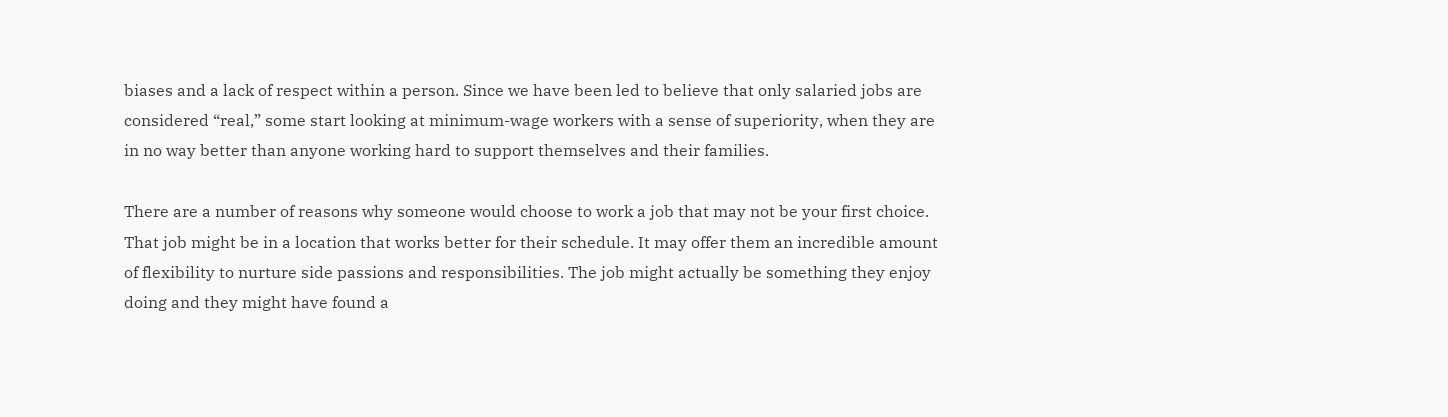biases and a lack of respect within a person. Since we have been led to believe that only salaried jobs are considered “real,” some start looking at minimum-wage workers with a sense of superiority, when they are in no way better than anyone working hard to support themselves and their families.

There are a number of reasons why someone would choose to work a job that may not be your first choice. That job might be in a location that works better for their schedule. It may offer them an incredible amount of flexibility to nurture side passions and responsibilities. The job might actually be something they enjoy doing and they might have found a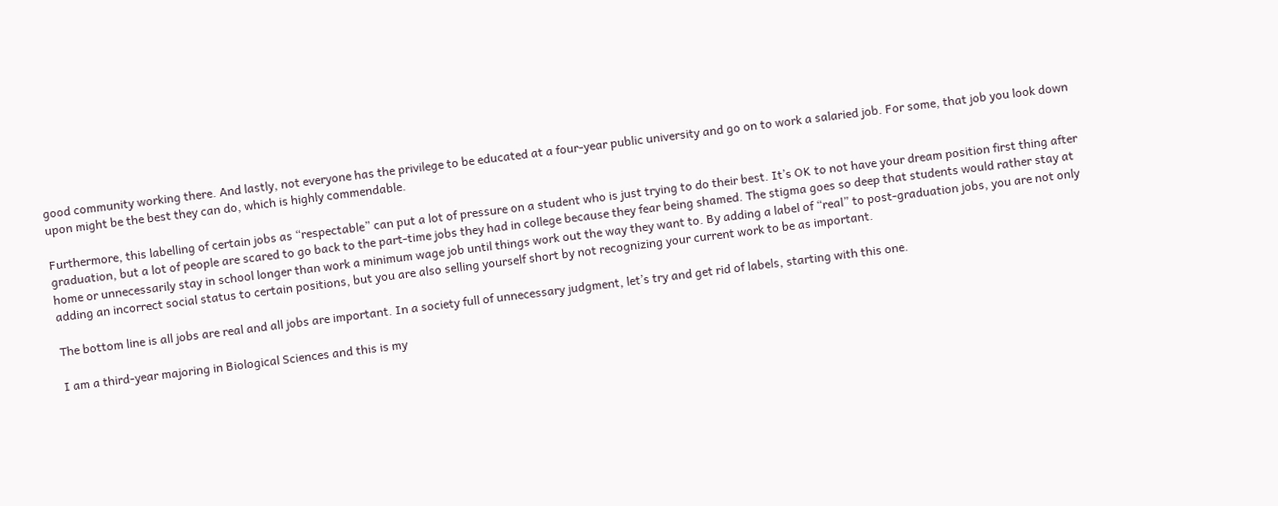good community working there. And lastly, not everyone has the privilege to be educated at a four-year public university and go on to work a salaried job. For some, that job you look down upon might be the best they can do, which is highly commendable.

Furthermore, this labelling of certain jobs as “respectable” can put a lot of pressure on a student who is just trying to do their best. It’s OK to not have your dream position first thing after graduation, but a lot of people are scared to go back to the part-time jobs they had in college because they fear being shamed. The stigma goes so deep that students would rather stay at home or unnecessarily stay in school longer than work a minimum wage job until things work out the way they want to. By adding a label of “real” to post-graduation jobs, you are not only adding an incorrect social status to certain positions, but you are also selling yourself short by not recognizing your current work to be as important.

The bottom line is all jobs are real and all jobs are important. In a society full of unnecessary judgment, let’s try and get rid of labels, starting with this one.

I am a third-year majoring in Biological Sciences and this is my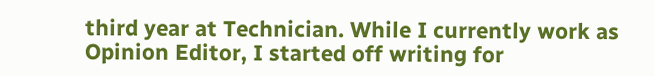third year at Technician. While I currently work as Opinion Editor, I started off writing for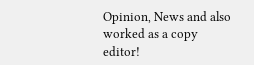Opinion, News and also worked as a copy editor!